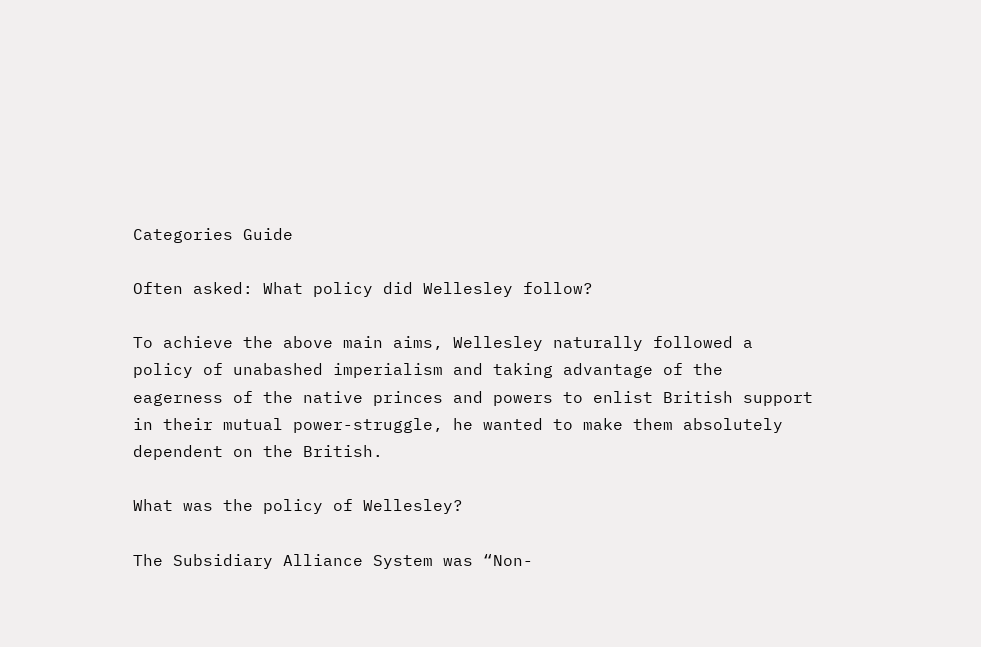Categories Guide

Often asked: What policy did Wellesley follow?

To achieve the above main aims, Wellesley naturally followed a policy of unabashed imperialism and taking advantage of the eagerness of the native princes and powers to enlist British support in their mutual power-struggle, he wanted to make them absolutely dependent on the British.

What was the policy of Wellesley?

The Subsidiary Alliance System was “Non-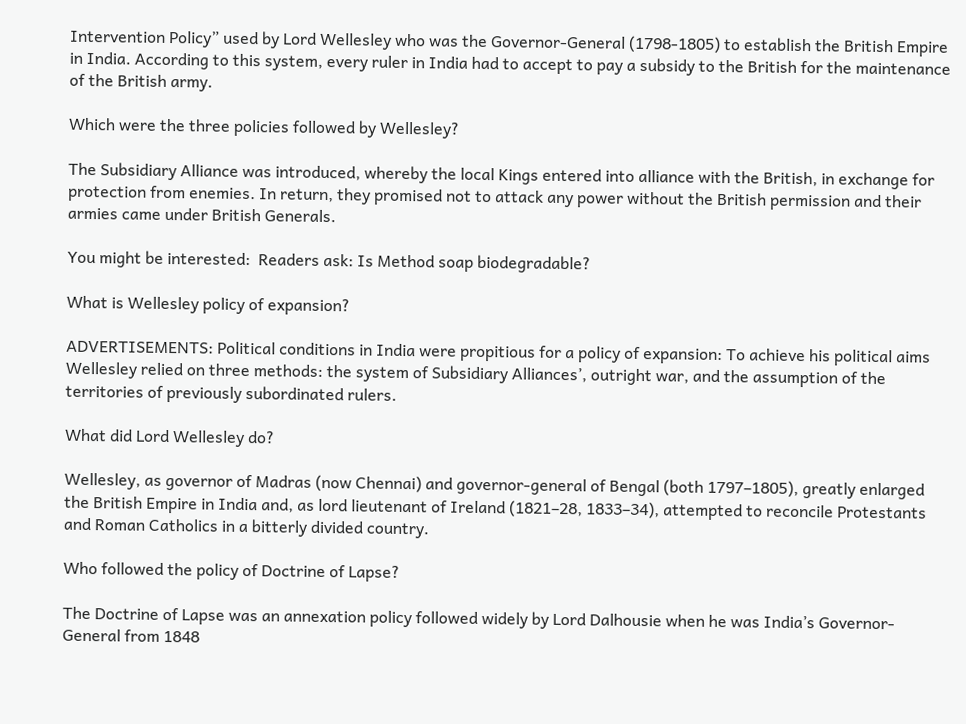Intervention Policy” used by Lord Wellesley who was the Governor-General (1798-1805) to establish the British Empire in India. According to this system, every ruler in India had to accept to pay a subsidy to the British for the maintenance of the British army.

Which were the three policies followed by Wellesley?

The Subsidiary Alliance was introduced, whereby the local Kings entered into alliance with the British, in exchange for protection from enemies. In return, they promised not to attack any power without the British permission and their armies came under British Generals.

You might be interested:  Readers ask: Is Method soap biodegradable?

What is Wellesley policy of expansion?

ADVERTISEMENTS: Political conditions in India were propitious for a policy of expansion: To achieve his political aims Wellesley relied on three methods: the system of Subsidiary Alliances’, outright war, and the assumption of the territories of previously subordinated rulers.

What did Lord Wellesley do?

Wellesley, as governor of Madras (now Chennai) and governor-general of Bengal (both 1797–1805), greatly enlarged the British Empire in India and, as lord lieutenant of Ireland (1821–28, 1833–34), attempted to reconcile Protestants and Roman Catholics in a bitterly divided country.

Who followed the policy of Doctrine of Lapse?

The Doctrine of Lapse was an annexation policy followed widely by Lord Dalhousie when he was India’s Governor-General from 1848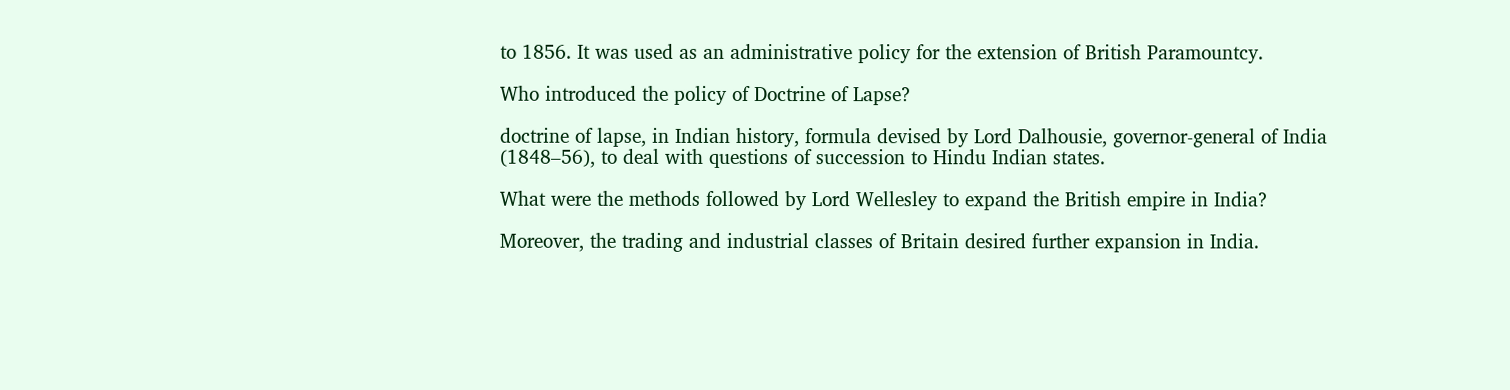to 1856. It was used as an administrative policy for the extension of British Paramountcy.

Who introduced the policy of Doctrine of Lapse?

doctrine of lapse, in Indian history, formula devised by Lord Dalhousie, governor-general of India (1848–56), to deal with questions of succession to Hindu Indian states.

What were the methods followed by Lord Wellesley to expand the British empire in India?

Moreover, the trading and industrial classes of Britain desired further expansion in India.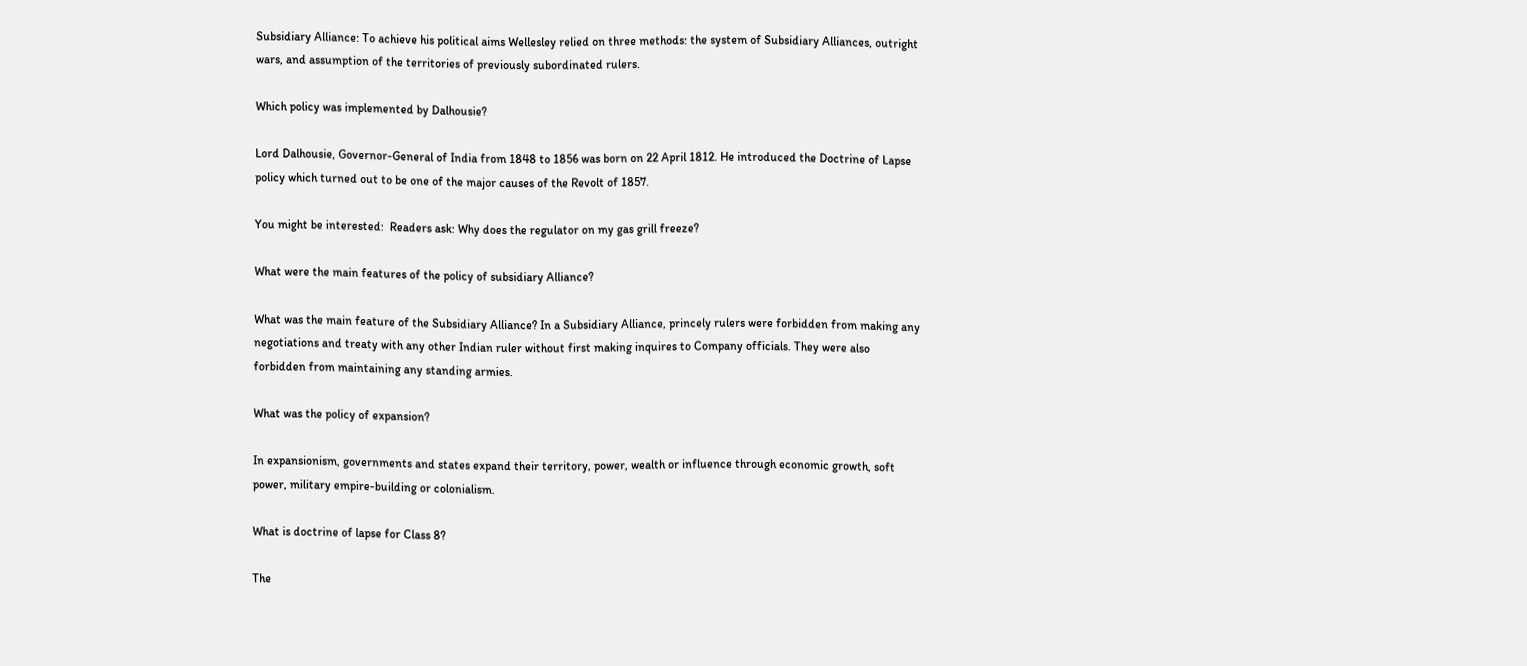Subsidiary Alliance: To achieve his political aims Wellesley relied on three methods: the system of Subsidiary Alliances, outright wars, and assumption of the territories of previously subordinated rulers.

Which policy was implemented by Dalhousie?

Lord Dalhousie, Governor-General of India from 1848 to 1856 was born on 22 April 1812. He introduced the Doctrine of Lapse policy which turned out to be one of the major causes of the Revolt of 1857.

You might be interested:  Readers ask: Why does the regulator on my gas grill freeze?

What were the main features of the policy of subsidiary Alliance?

What was the main feature of the Subsidiary Alliance? In a Subsidiary Alliance, princely rulers were forbidden from making any negotiations and treaty with any other Indian ruler without first making inquires to Company officials. They were also forbidden from maintaining any standing armies.

What was the policy of expansion?

In expansionism, governments and states expand their territory, power, wealth or influence through economic growth, soft power, military empire-building or colonialism.

What is doctrine of lapse for Class 8?

The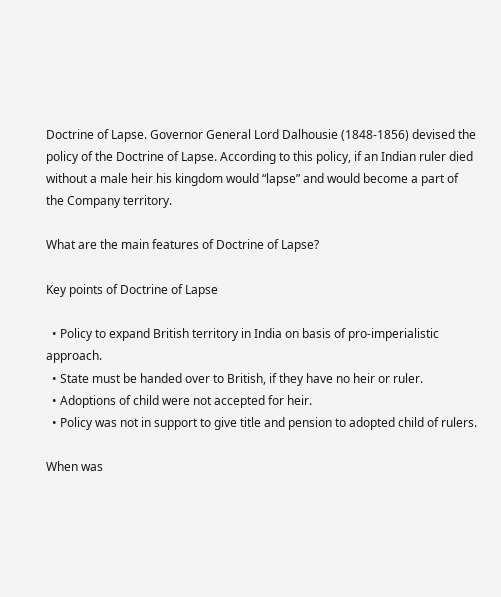Doctrine of Lapse. Governor General Lord Dalhousie (1848-1856) devised the policy of the Doctrine of Lapse. According to this policy, if an Indian ruler died without a male heir his kingdom would “lapse” and would become a part of the Company territory.

What are the main features of Doctrine of Lapse?

Key points of Doctrine of Lapse

  • Policy to expand British territory in India on basis of pro-imperialistic approach.
  • State must be handed over to British, if they have no heir or ruler.
  • Adoptions of child were not accepted for heir.
  • Policy was not in support to give title and pension to adopted child of rulers.

When was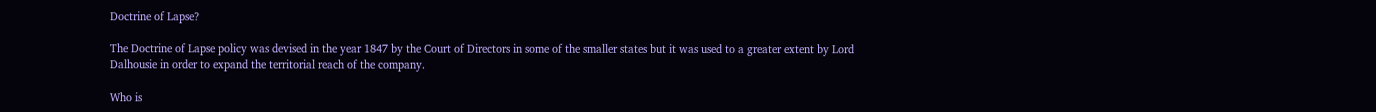Doctrine of Lapse?

The Doctrine of Lapse policy was devised in the year 1847 by the Court of Directors in some of the smaller states but it was used to a greater extent by Lord Dalhousie in order to expand the territorial reach of the company.

Who is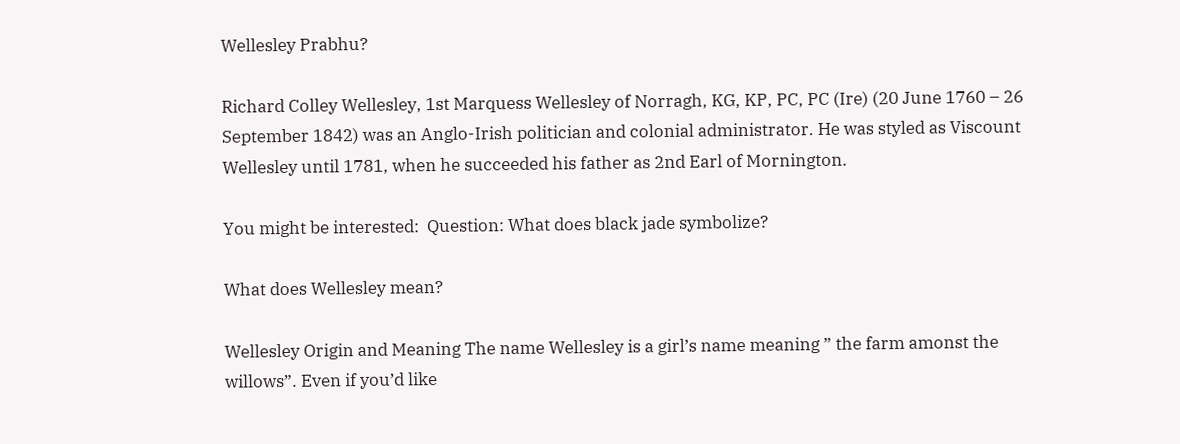Wellesley Prabhu?

Richard Colley Wellesley, 1st Marquess Wellesley of Norragh, KG, KP, PC, PC (Ire) (20 June 1760 – 26 September 1842) was an Anglo-Irish politician and colonial administrator. He was styled as Viscount Wellesley until 1781, when he succeeded his father as 2nd Earl of Mornington.

You might be interested:  Question: What does black jade symbolize?

What does Wellesley mean?

Wellesley Origin and Meaning The name Wellesley is a girl’s name meaning ” the farm amonst the willows”. Even if you’d like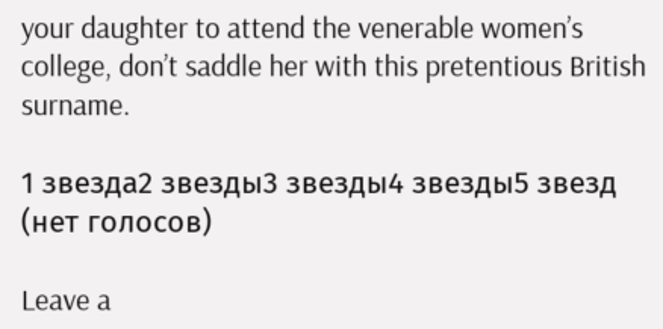your daughter to attend the venerable women’s college, don’t saddle her with this pretentious British surname.

1 звезда2 звезды3 звезды4 звезды5 звезд (нет голосов)

Leave a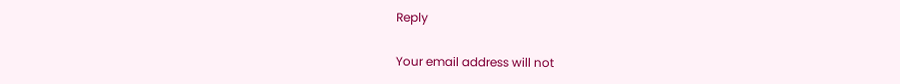Reply

Your email address will not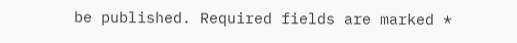be published. Required fields are marked *